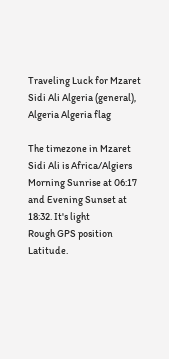Traveling Luck for Mzaret Sidi Ali Algeria (general), Algeria Algeria flag

The timezone in Mzaret Sidi Ali is Africa/Algiers
Morning Sunrise at 06:17 and Evening Sunset at 18:32. It's light
Rough GPS position Latitude.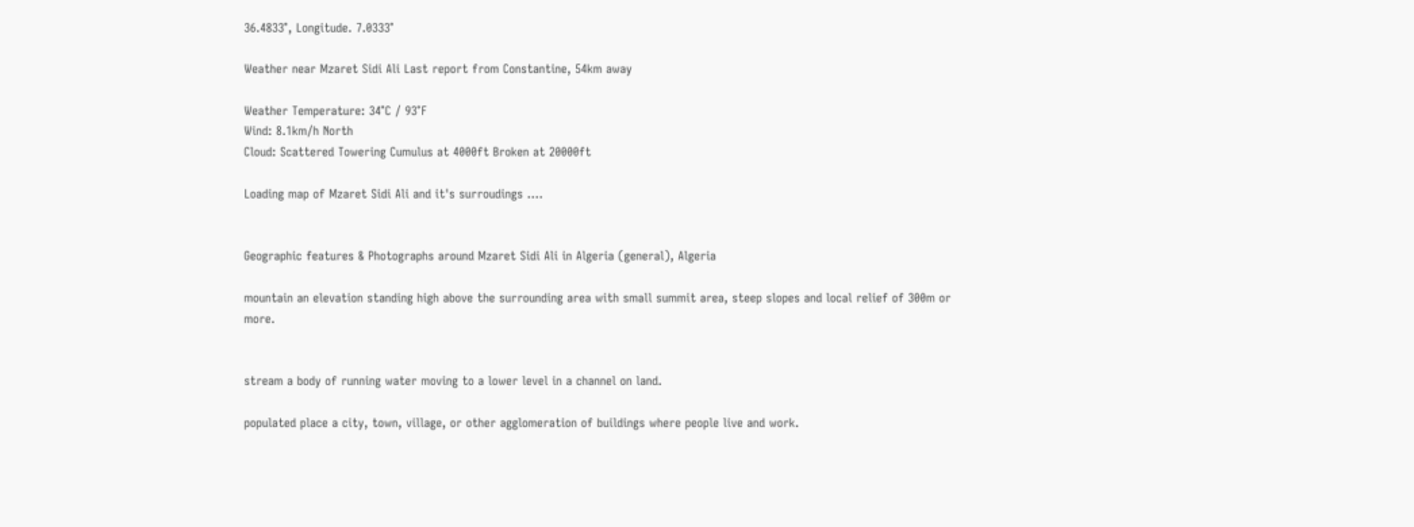36.4833°, Longitude. 7.0333°

Weather near Mzaret Sidi Ali Last report from Constantine, 54km away

Weather Temperature: 34°C / 93°F
Wind: 8.1km/h North
Cloud: Scattered Towering Cumulus at 4000ft Broken at 20000ft

Loading map of Mzaret Sidi Ali and it's surroudings ....


Geographic features & Photographs around Mzaret Sidi Ali in Algeria (general), Algeria

mountain an elevation standing high above the surrounding area with small summit area, steep slopes and local relief of 300m or more.


stream a body of running water moving to a lower level in a channel on land.

populated place a city, town, village, or other agglomeration of buildings where people live and work.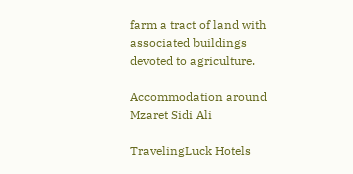farm a tract of land with associated buildings devoted to agriculture.

Accommodation around Mzaret Sidi Ali

TravelingLuck Hotels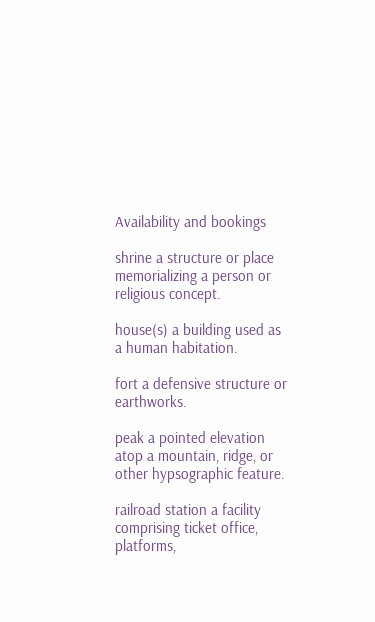Availability and bookings

shrine a structure or place memorializing a person or religious concept.

house(s) a building used as a human habitation.

fort a defensive structure or earthworks.

peak a pointed elevation atop a mountain, ridge, or other hypsographic feature.

railroad station a facility comprising ticket office, platforms,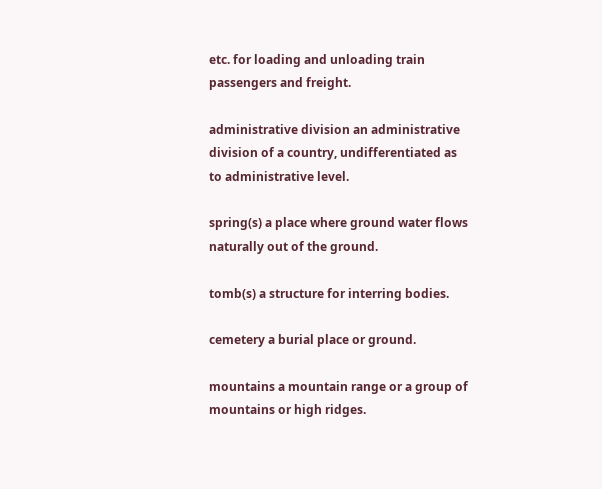etc. for loading and unloading train passengers and freight.

administrative division an administrative division of a country, undifferentiated as to administrative level.

spring(s) a place where ground water flows naturally out of the ground.

tomb(s) a structure for interring bodies.

cemetery a burial place or ground.

mountains a mountain range or a group of mountains or high ridges.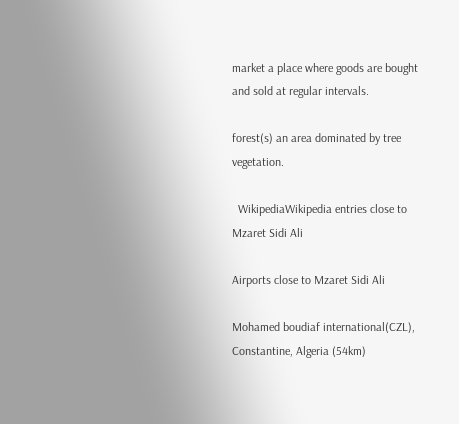market a place where goods are bought and sold at regular intervals.

forest(s) an area dominated by tree vegetation.

  WikipediaWikipedia entries close to Mzaret Sidi Ali

Airports close to Mzaret Sidi Ali

Mohamed boudiaf international(CZL), Constantine, Algeria (54km)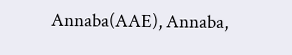Annaba(AAE), Annaba,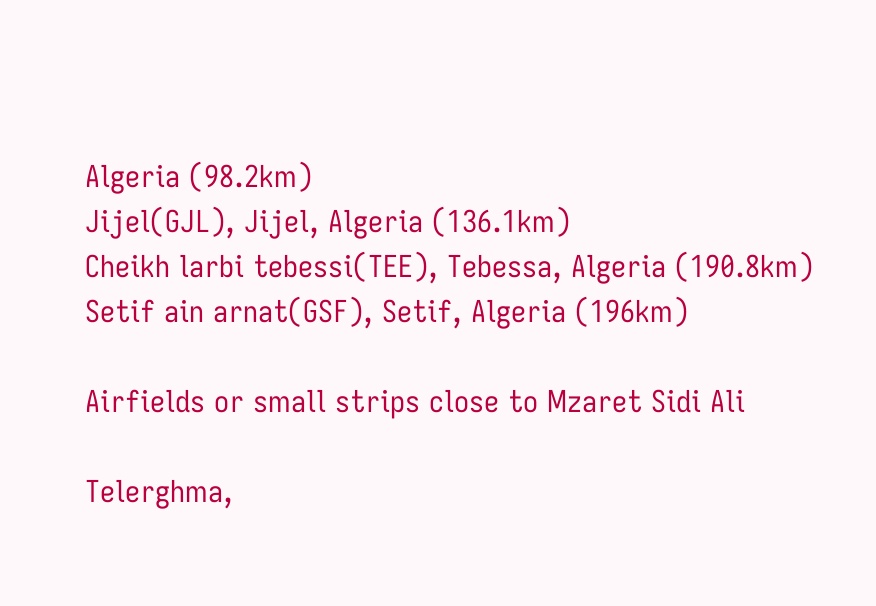Algeria (98.2km)
Jijel(GJL), Jijel, Algeria (136.1km)
Cheikh larbi tebessi(TEE), Tebessa, Algeria (190.8km)
Setif ain arnat(GSF), Setif, Algeria (196km)

Airfields or small strips close to Mzaret Sidi Ali

Telerghma,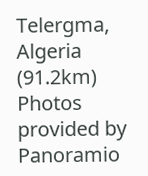Telergma, Algeria (91.2km)
Photos provided by Panoramio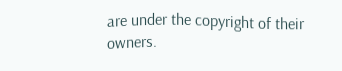are under the copyright of their owners.